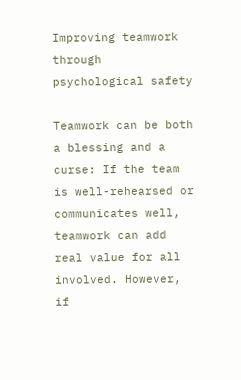Improving teamwork through psychological safety

Teamwork can be both a blessing and a curse: If the team is well-rehearsed or communicates well, teamwork can add real value for all involved. However, if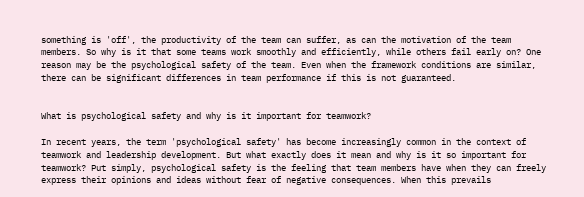something is 'off', the productivity of the team can suffer, as can the motivation of the team members. So why is it that some teams work smoothly and efficiently, while others fail early on? One reason may be the psychological safety of the team. Even when the framework conditions are similar, there can be significant differences in team performance if this is not guaranteed.


What is psychological safety and why is it important for teamwork?

In recent years, the term 'psychological safety' has become increasingly common in the context of teamwork and leadership development. But what exactly does it mean and why is it so important for teamwork? Put simply, psychological safety is the feeling that team members have when they can freely express their opinions and ideas without fear of negative consequences. When this prevails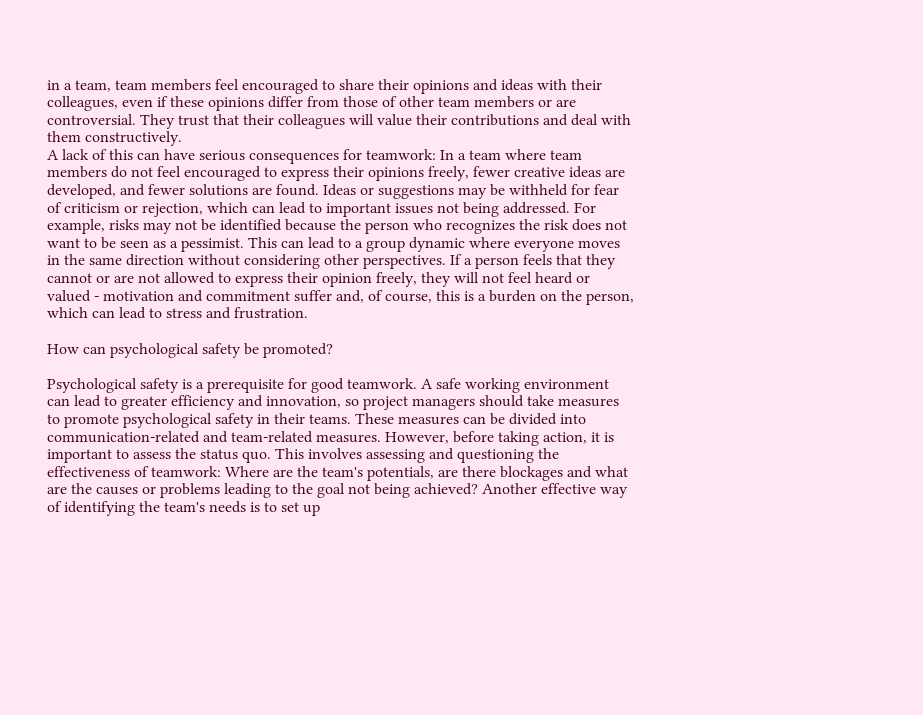in a team, team members feel encouraged to share their opinions and ideas with their colleagues, even if these opinions differ from those of other team members or are controversial. They trust that their colleagues will value their contributions and deal with them constructively.
A lack of this can have serious consequences for teamwork: In a team where team members do not feel encouraged to express their opinions freely, fewer creative ideas are developed, and fewer solutions are found. Ideas or suggestions may be withheld for fear of criticism or rejection, which can lead to important issues not being addressed. For example, risks may not be identified because the person who recognizes the risk does not want to be seen as a pessimist. This can lead to a group dynamic where everyone moves in the same direction without considering other perspectives. If a person feels that they cannot or are not allowed to express their opinion freely, they will not feel heard or valued - motivation and commitment suffer and, of course, this is a burden on the person, which can lead to stress and frustration.

How can psychological safety be promoted?

Psychological safety is a prerequisite for good teamwork. A safe working environment can lead to greater efficiency and innovation, so project managers should take measures to promote psychological safety in their teams. These measures can be divided into communication-related and team-related measures. However, before taking action, it is important to assess the status quo. This involves assessing and questioning the effectiveness of teamwork: Where are the team's potentials, are there blockages and what are the causes or problems leading to the goal not being achieved? Another effective way of identifying the team's needs is to set up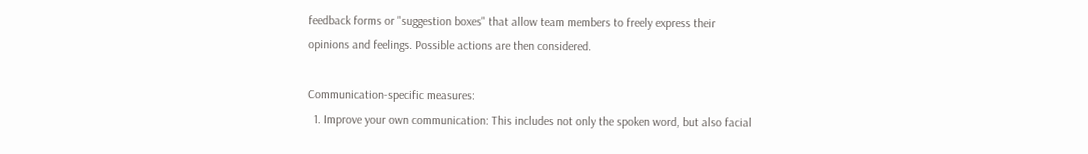feedback forms or "suggestion boxes" that allow team members to freely express their opinions and feelings. Possible actions are then considered.

Communication-specific measures:
  1. Improve your own communication: This includes not only the spoken word, but also facial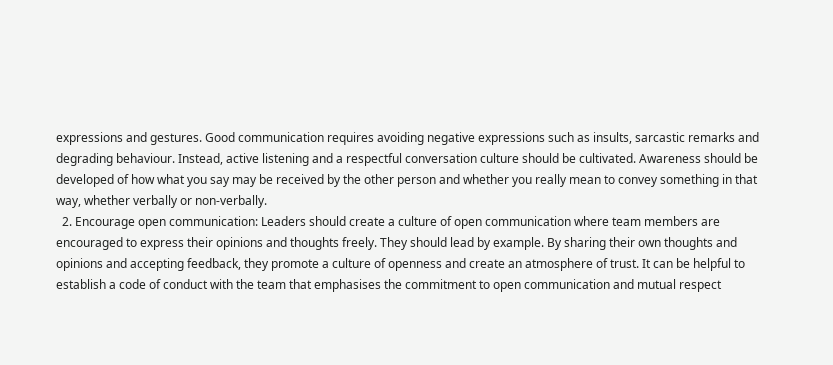expressions and gestures. Good communication requires avoiding negative expressions such as insults, sarcastic remarks and degrading behaviour. Instead, active listening and a respectful conversation culture should be cultivated. Awareness should be developed of how what you say may be received by the other person and whether you really mean to convey something in that way, whether verbally or non-verbally.
  2. Encourage open communication: Leaders should create a culture of open communication where team members are encouraged to express their opinions and thoughts freely. They should lead by example. By sharing their own thoughts and opinions and accepting feedback, they promote a culture of openness and create an atmosphere of trust. It can be helpful to establish a code of conduct with the team that emphasises the commitment to open communication and mutual respect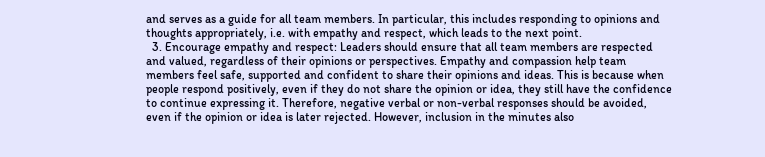and serves as a guide for all team members. In particular, this includes responding to opinions and thoughts appropriately, i.e. with empathy and respect, which leads to the next point.
  3. Encourage empathy and respect: Leaders should ensure that all team members are respected and valued, regardless of their opinions or perspectives. Empathy and compassion help team members feel safe, supported and confident to share their opinions and ideas. This is because when people respond positively, even if they do not share the opinion or idea, they still have the confidence to continue expressing it. Therefore, negative verbal or non-verbal responses should be avoided, even if the opinion or idea is later rejected. However, inclusion in the minutes also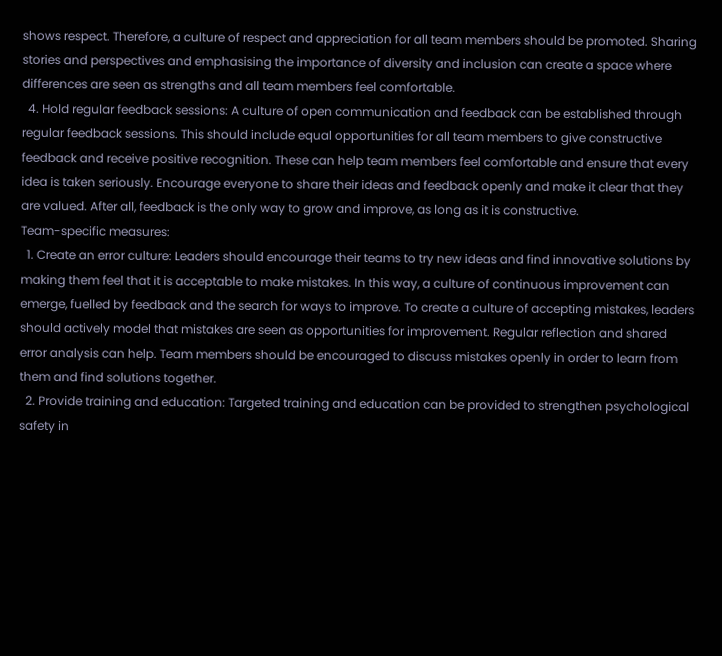shows respect. Therefore, a culture of respect and appreciation for all team members should be promoted. Sharing stories and perspectives and emphasising the importance of diversity and inclusion can create a space where differences are seen as strengths and all team members feel comfortable.
  4. Hold regular feedback sessions: A culture of open communication and feedback can be established through regular feedback sessions. This should include equal opportunities for all team members to give constructive feedback and receive positive recognition. These can help team members feel comfortable and ensure that every idea is taken seriously. Encourage everyone to share their ideas and feedback openly and make it clear that they are valued. After all, feedback is the only way to grow and improve, as long as it is constructive.
Team-specific measures:
  1. Create an error culture: Leaders should encourage their teams to try new ideas and find innovative solutions by making them feel that it is acceptable to make mistakes. In this way, a culture of continuous improvement can emerge, fuelled by feedback and the search for ways to improve. To create a culture of accepting mistakes, leaders should actively model that mistakes are seen as opportunities for improvement. Regular reflection and shared error analysis can help. Team members should be encouraged to discuss mistakes openly in order to learn from them and find solutions together.
  2. Provide training and education: Targeted training and education can be provided to strengthen psychological safety in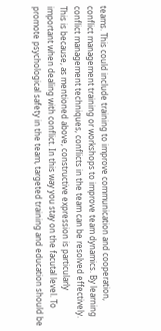teams. This could include training to improve communication and cooperation, conflict management training or workshops to improve team dynamics. By learning conflict management techniques, conflicts in the team can be resolved effectively. This is because, as mentioned above, constructive expression is particularly important when dealing with conflict. In this way you stay on the facutal level. To promote psychological safety in the team, targeted training and education should be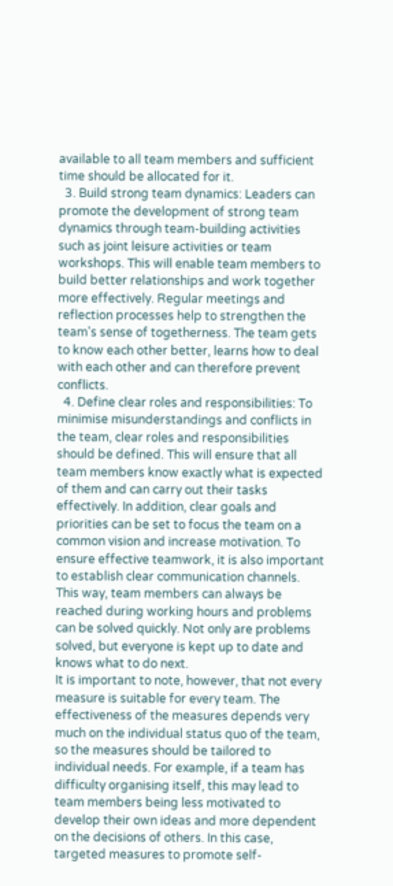available to all team members and sufficient time should be allocated for it.
  3. Build strong team dynamics: Leaders can promote the development of strong team dynamics through team-building activities such as joint leisure activities or team workshops. This will enable team members to build better relationships and work together more effectively. Regular meetings and reflection processes help to strengthen the team's sense of togetherness. The team gets to know each other better, learns how to deal with each other and can therefore prevent conflicts.
  4. Define clear roles and responsibilities: To minimise misunderstandings and conflicts in the team, clear roles and responsibilities should be defined. This will ensure that all team members know exactly what is expected of them and can carry out their tasks effectively. In addition, clear goals and priorities can be set to focus the team on a common vision and increase motivation. To ensure effective teamwork, it is also important to establish clear communication channels. This way, team members can always be reached during working hours and problems can be solved quickly. Not only are problems solved, but everyone is kept up to date and knows what to do next.
It is important to note, however, that not every measure is suitable for every team. The effectiveness of the measures depends very much on the individual status quo of the team, so the measures should be tailored to individual needs. For example, if a team has difficulty organising itself, this may lead to team members being less motivated to develop their own ideas and more dependent on the decisions of others. In this case, targeted measures to promote self-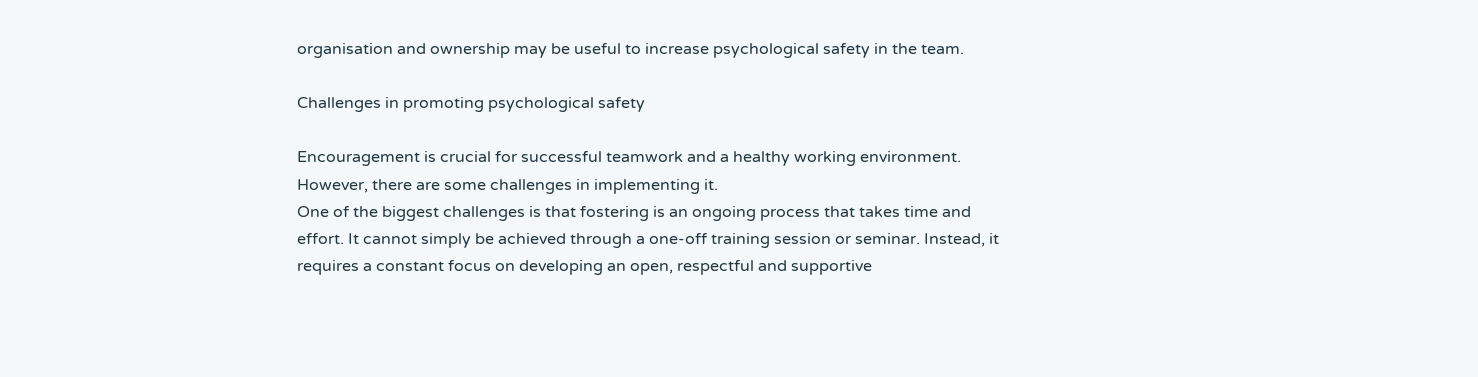organisation and ownership may be useful to increase psychological safety in the team.

Challenges in promoting psychological safety

Encouragement is crucial for successful teamwork and a healthy working environment. However, there are some challenges in implementing it.
One of the biggest challenges is that fostering is an ongoing process that takes time and effort. It cannot simply be achieved through a one-off training session or seminar. Instead, it requires a constant focus on developing an open, respectful and supportive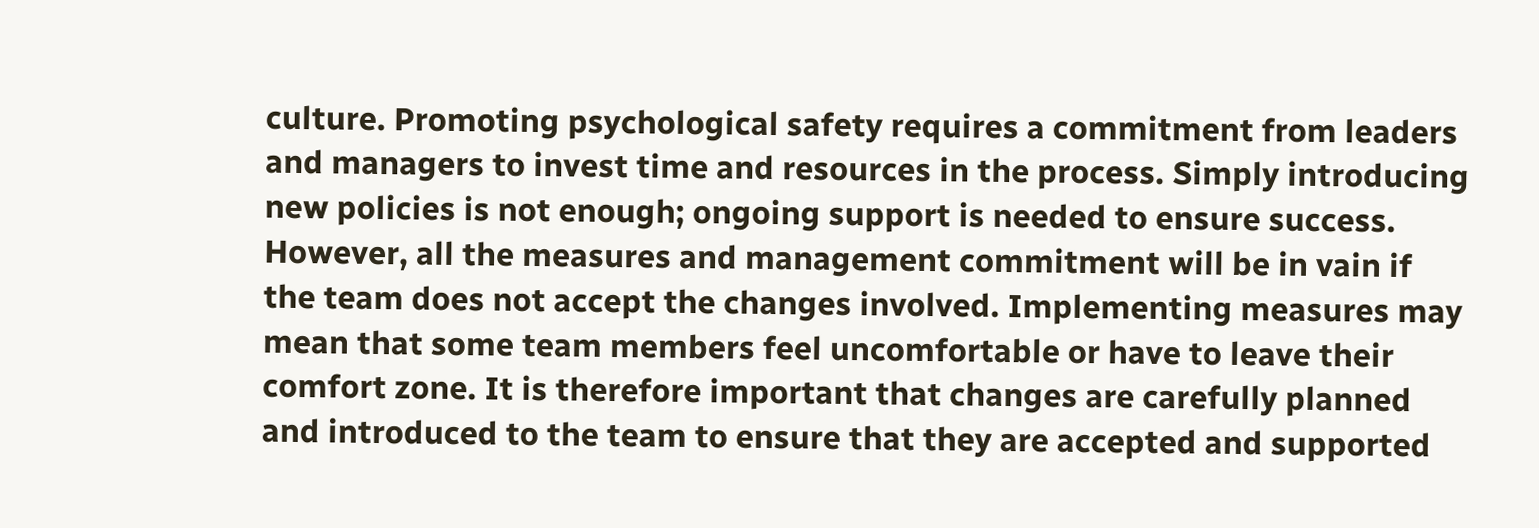culture. Promoting psychological safety requires a commitment from leaders and managers to invest time and resources in the process. Simply introducing new policies is not enough; ongoing support is needed to ensure success.
However, all the measures and management commitment will be in vain if the team does not accept the changes involved. Implementing measures may mean that some team members feel uncomfortable or have to leave their comfort zone. It is therefore important that changes are carefully planned and introduced to the team to ensure that they are accepted and supported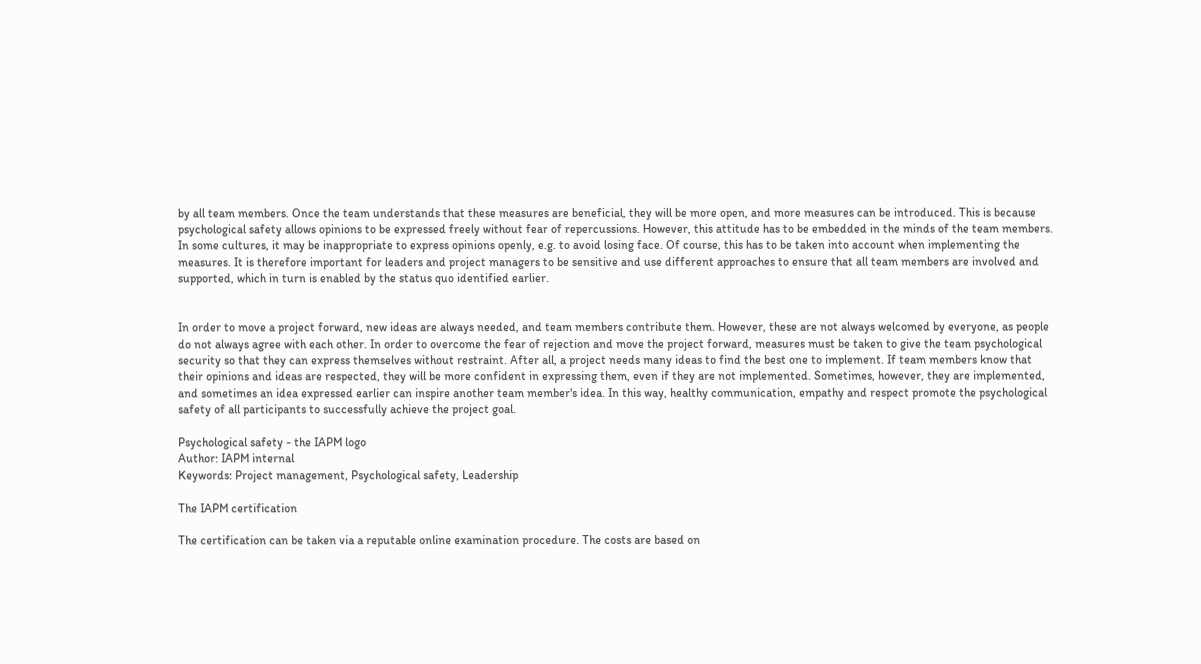by all team members. Once the team understands that these measures are beneficial, they will be more open, and more measures can be introduced. This is because psychological safety allows opinions to be expressed freely without fear of repercussions. However, this attitude has to be embedded in the minds of the team members. In some cultures, it may be inappropriate to express opinions openly, e.g. to avoid losing face. Of course, this has to be taken into account when implementing the measures. It is therefore important for leaders and project managers to be sensitive and use different approaches to ensure that all team members are involved and supported, which in turn is enabled by the status quo identified earlier.


In order to move a project forward, new ideas are always needed, and team members contribute them. However, these are not always welcomed by everyone, as people do not always agree with each other. In order to overcome the fear of rejection and move the project forward, measures must be taken to give the team psychological security so that they can express themselves without restraint. After all, a project needs many ideas to find the best one to implement. If team members know that their opinions and ideas are respected, they will be more confident in expressing them, even if they are not implemented. Sometimes, however, they are implemented, and sometimes an idea expressed earlier can inspire another team member's idea. In this way, healthy communication, empathy and respect promote the psychological safety of all participants to successfully achieve the project goal.

Psychological safety - the IAPM logo
Author: IAPM internal
Keywords: Project management, Psychological safety, Leadership

The IAPM certification

The certification can be taken via a reputable online examination procedure. The costs are based on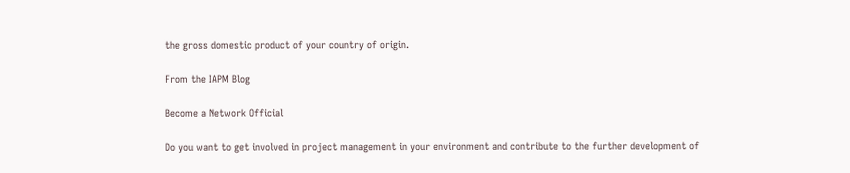the gross domestic product of your country of origin.

From the IAPM Blog

Become a Network Official

Do you want to get involved in project management in your environment and contribute to the further development of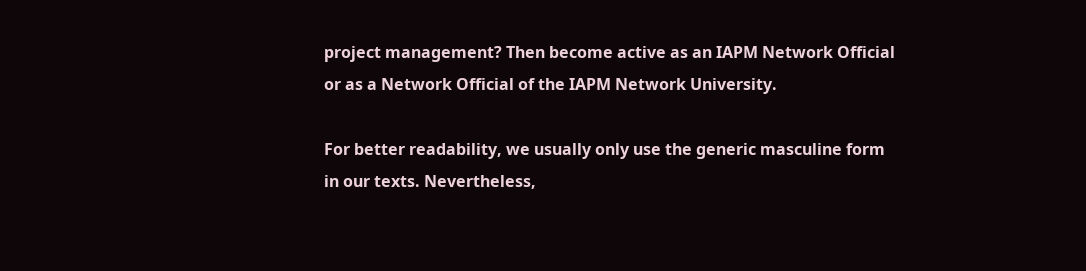project management? Then become active as an IAPM Network Official or as a Network Official of the IAPM Network University.

For better readability, we usually only use the generic masculine form in our texts. Nevertheless,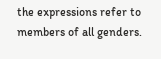the expressions refer to members of all genders.